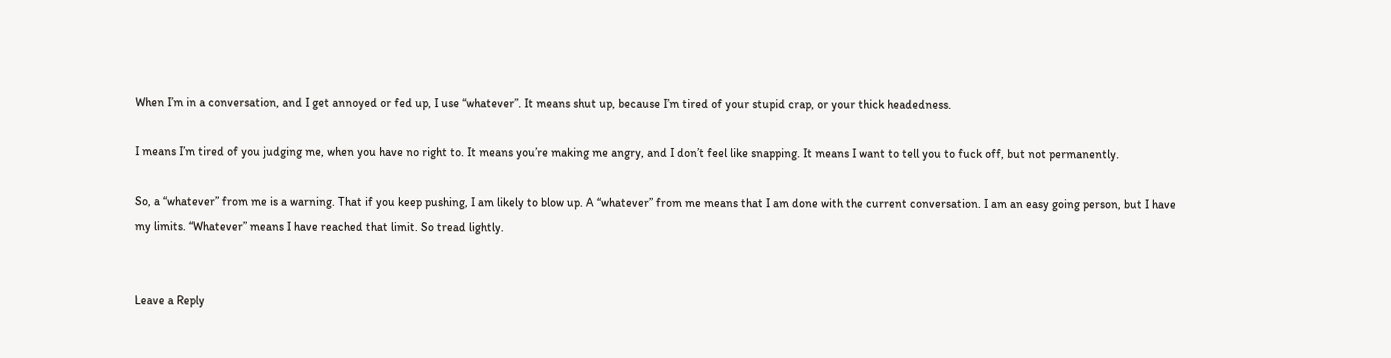When I’m in a conversation, and I get annoyed or fed up, I use “whatever”. It means shut up, because I’m tired of your stupid crap, or your thick headedness.

I means I’m tired of you judging me, when you have no right to. It means you’re making me angry, and I don’t feel like snapping. It means I want to tell you to fuck off, but not permanently.

So, a “whatever” from me is a warning. That if you keep pushing, I am likely to blow up. A “whatever” from me means that I am done with the current conversation. I am an easy going person, but I have my limits. “Whatever” means I have reached that limit. So tread lightly.


Leave a Reply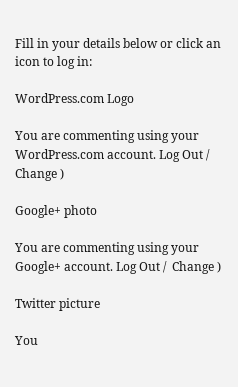Fill in your details below or click an icon to log in:

WordPress.com Logo

You are commenting using your WordPress.com account. Log Out /  Change )

Google+ photo

You are commenting using your Google+ account. Log Out /  Change )

Twitter picture

You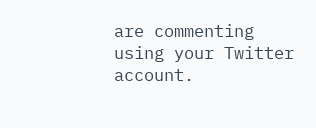are commenting using your Twitter account.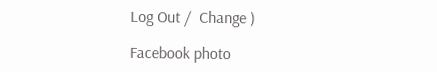Log Out /  Change )

Facebook photo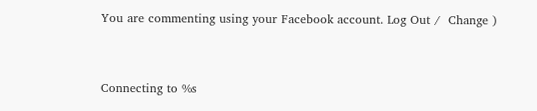You are commenting using your Facebook account. Log Out /  Change )


Connecting to %s